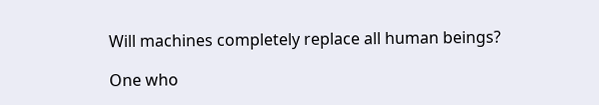Will machines completely replace all human beings?

One who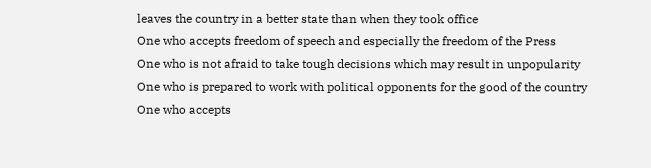leaves the country in a better state than when they took office
One who accepts freedom of speech and especially the freedom of the Press
One who is not afraid to take tough decisions which may result in unpopularity
One who is prepared to work with political opponents for the good of the country
One who accepts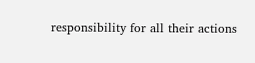responsibility for all their actions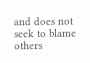and does not seek to blame others